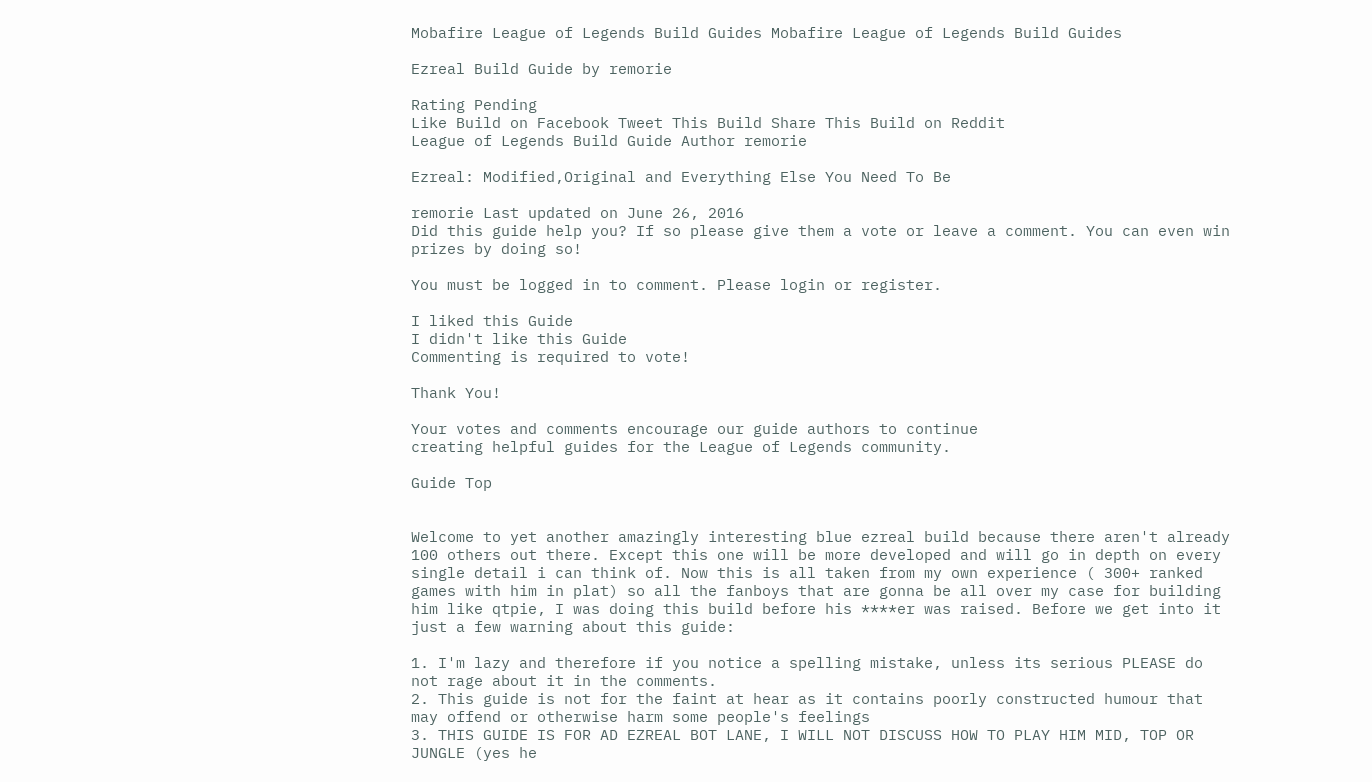Mobafire League of Legends Build Guides Mobafire League of Legends Build Guides

Ezreal Build Guide by remorie

Rating Pending
Like Build on Facebook Tweet This Build Share This Build on Reddit
League of Legends Build Guide Author remorie

Ezreal: Modified,Original and Everything Else You Need To Be

remorie Last updated on June 26, 2016
Did this guide help you? If so please give them a vote or leave a comment. You can even win prizes by doing so!

You must be logged in to comment. Please login or register.

I liked this Guide
I didn't like this Guide
Commenting is required to vote!

Thank You!

Your votes and comments encourage our guide authors to continue
creating helpful guides for the League of Legends community.

Guide Top


Welcome to yet another amazingly interesting blue ezreal build because there aren't already 100 others out there. Except this one will be more developed and will go in depth on every single detail i can think of. Now this is all taken from my own experience ( 300+ ranked games with him in plat) so all the fanboys that are gonna be all over my case for building him like qtpie, I was doing this build before his ****er was raised. Before we get into it just a few warning about this guide:

1. I'm lazy and therefore if you notice a spelling mistake, unless its serious PLEASE do not rage about it in the comments.
2. This guide is not for the faint at hear as it contains poorly constructed humour that may offend or otherwise harm some people's feelings
3. THIS GUIDE IS FOR AD EZREAL BOT LANE, I WILL NOT DISCUSS HOW TO PLAY HIM MID, TOP OR JUNGLE (yes he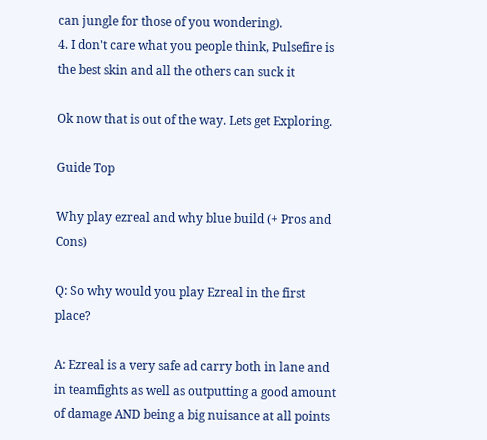can jungle for those of you wondering).
4. I don't care what you people think, Pulsefire is the best skin and all the others can suck it

Ok now that is out of the way. Lets get Exploring.

Guide Top

Why play ezreal and why blue build (+ Pros and Cons)

Q: So why would you play Ezreal in the first place?

A: Ezreal is a very safe ad carry both in lane and in teamfights as well as outputting a good amount of damage AND being a big nuisance at all points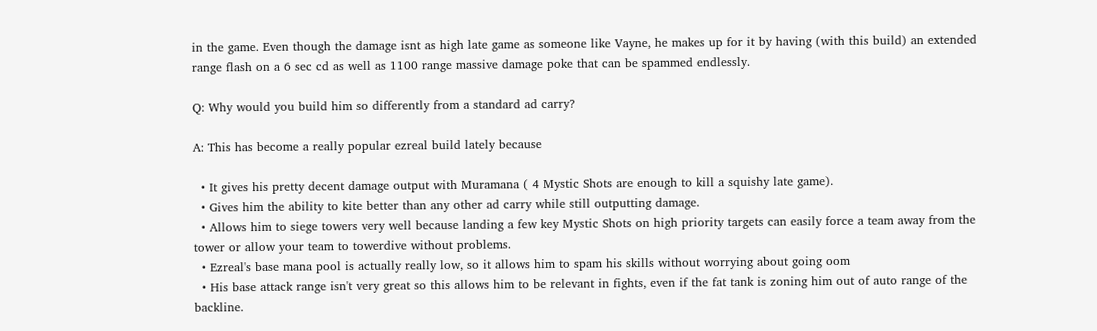in the game. Even though the damage isnt as high late game as someone like Vayne, he makes up for it by having (with this build) an extended range flash on a 6 sec cd as well as 1100 range massive damage poke that can be spammed endlessly.

Q: Why would you build him so differently from a standard ad carry?

A: This has become a really popular ezreal build lately because

  • It gives his pretty decent damage output with Muramana ( 4 Mystic Shots are enough to kill a squishy late game).
  • Gives him the ability to kite better than any other ad carry while still outputting damage.
  • Allows him to siege towers very well because landing a few key Mystic Shots on high priority targets can easily force a team away from the tower or allow your team to towerdive without problems.
  • Ezreal's base mana pool is actually really low, so it allows him to spam his skills without worrying about going oom
  • His base attack range isn't very great so this allows him to be relevant in fights, even if the fat tank is zoning him out of auto range of the backline.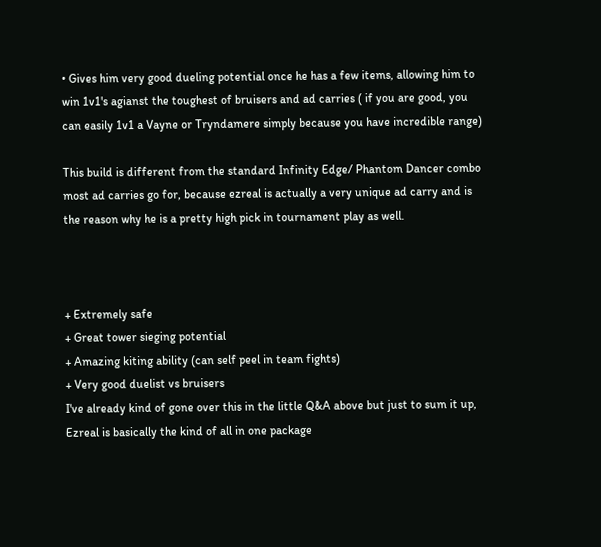• Gives him very good dueling potential once he has a few items, allowing him to win 1v1's agianst the toughest of bruisers and ad carries ( if you are good, you can easily 1v1 a Vayne or Tryndamere simply because you have incredible range)

This build is different from the standard Infinity Edge/ Phantom Dancer combo most ad carries go for, because ezreal is actually a very unique ad carry and is the reason why he is a pretty high pick in tournament play as well.



+ Extremely safe
+ Great tower sieging potential
+ Amazing kiting ability (can self peel in team fights)
+ Very good duelist vs bruisers
I've already kind of gone over this in the little Q&A above but just to sum it up, Ezreal is basically the kind of all in one package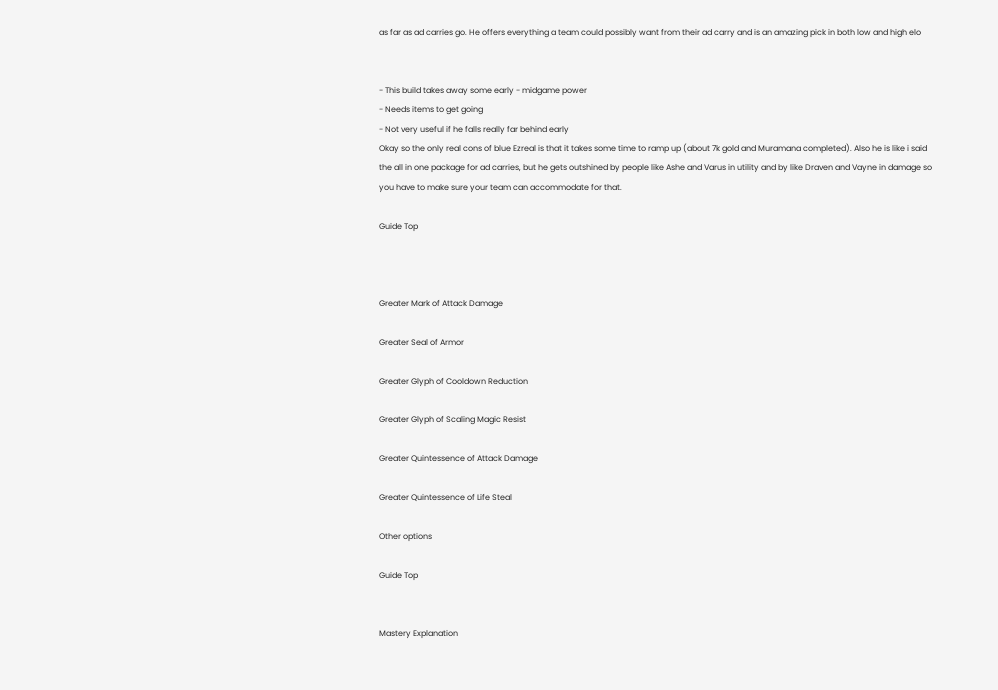as far as ad carries go. He offers everything a team could possibly want from their ad carry and is an amazing pick in both low and high elo


- This build takes away some early - midgame power
- Needs items to get going
- Not very useful if he falls really far behind early
Okay so the only real cons of blue Ezreal is that it takes some time to ramp up (about 7k gold and Muramana completed). Also he is like i said the all in one package for ad carries, but he gets outshined by people like Ashe and Varus in utility and by like Draven and Vayne in damage so you have to make sure your team can accommodate for that.

Guide Top



Greater Mark of Attack Damage

Greater Seal of Armor

Greater Glyph of Cooldown Reduction

Greater Glyph of Scaling Magic Resist

Greater Quintessence of Attack Damage

Greater Quintessence of Life Steal

Other options

Guide Top


Mastery Explanation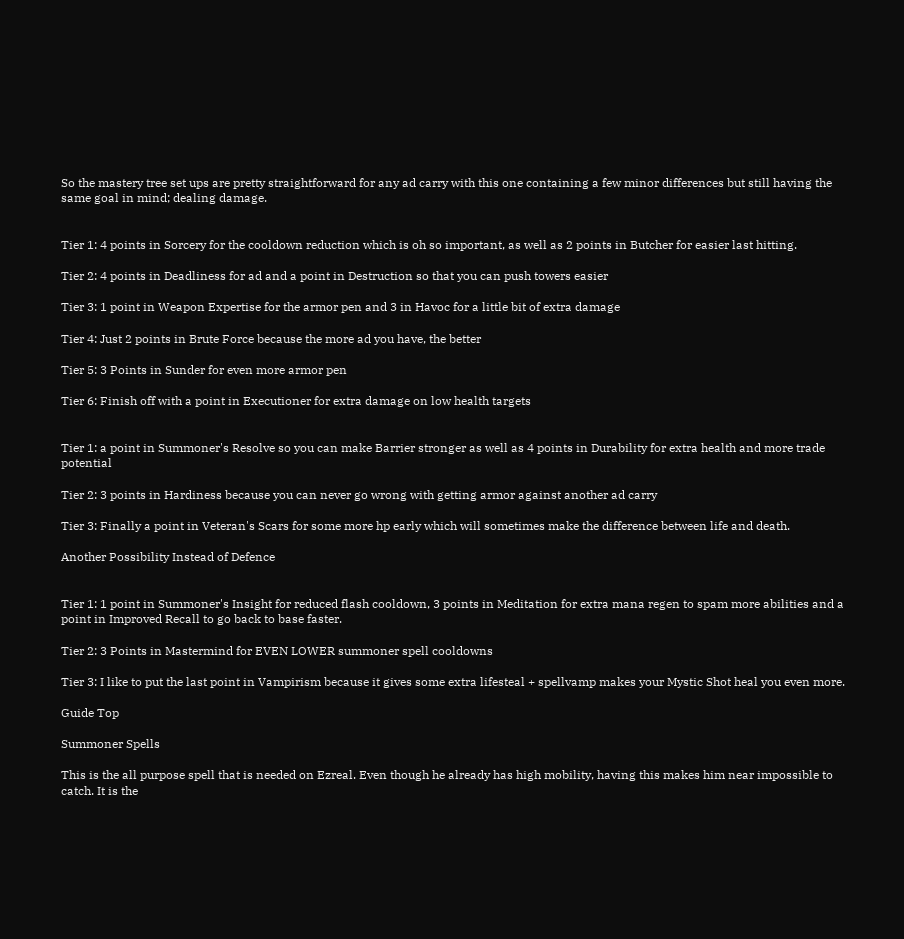So the mastery tree set ups are pretty straightforward for any ad carry with this one containing a few minor differences but still having the same goal in mind; dealing damage.


Tier 1: 4 points in Sorcery for the cooldown reduction which is oh so important, as well as 2 points in Butcher for easier last hitting.

Tier 2: 4 points in Deadliness for ad and a point in Destruction so that you can push towers easier

Tier 3: 1 point in Weapon Expertise for the armor pen and 3 in Havoc for a little bit of extra damage

Tier 4: Just 2 points in Brute Force because the more ad you have, the better

Tier 5: 3 Points in Sunder for even more armor pen

Tier 6: Finish off with a point in Executioner for extra damage on low health targets


Tier 1: a point in Summoner's Resolve so you can make Barrier stronger as well as 4 points in Durability for extra health and more trade potential

Tier 2: 3 points in Hardiness because you can never go wrong with getting armor against another ad carry

Tier 3: Finally a point in Veteran's Scars for some more hp early which will sometimes make the difference between life and death.

Another Possibility Instead of Defence


Tier 1: 1 point in Summoner's Insight for reduced flash cooldown, 3 points in Meditation for extra mana regen to spam more abilities and a point in Improved Recall to go back to base faster.

Tier 2: 3 Points in Mastermind for EVEN LOWER summoner spell cooldowns

Tier 3: I like to put the last point in Vampirism because it gives some extra lifesteal + spellvamp makes your Mystic Shot heal you even more.

Guide Top

Summoner Spells

This is the all purpose spell that is needed on Ezreal. Even though he already has high mobility, having this makes him near impossible to catch. It is the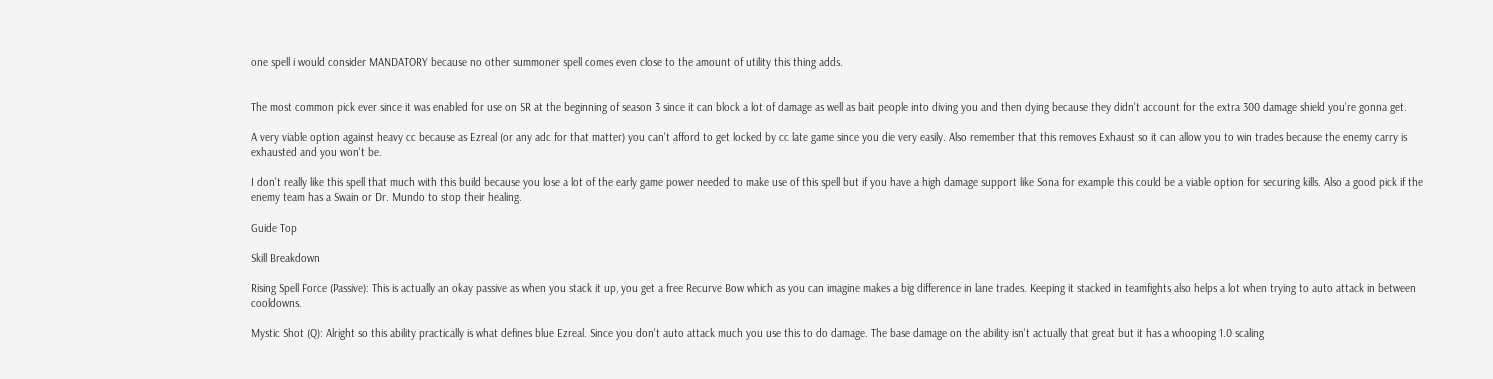one spell i would consider MANDATORY because no other summoner spell comes even close to the amount of utility this thing adds.


The most common pick ever since it was enabled for use on SR at the beginning of season 3 since it can block a lot of damage as well as bait people into diving you and then dying because they didn't account for the extra 300 damage shield you're gonna get.

A very viable option against heavy cc because as Ezreal (or any adc for that matter) you can't afford to get locked by cc late game since you die very easily. Also remember that this removes Exhaust so it can allow you to win trades because the enemy carry is exhausted and you won't be.

I don't really like this spell that much with this build because you lose a lot of the early game power needed to make use of this spell but if you have a high damage support like Sona for example this could be a viable option for securing kills. Also a good pick if the enemy team has a Swain or Dr. Mundo to stop their healing.

Guide Top

Skill Breakdown

Rising Spell Force (Passive): This is actually an okay passive as when you stack it up, you get a free Recurve Bow which as you can imagine makes a big difference in lane trades. Keeping it stacked in teamfights also helps a lot when trying to auto attack in between cooldowns.

Mystic Shot (Q): Alright so this ability practically is what defines blue Ezreal. Since you don't auto attack much you use this to do damage. The base damage on the ability isn't actually that great but it has a whooping 1.0 scaling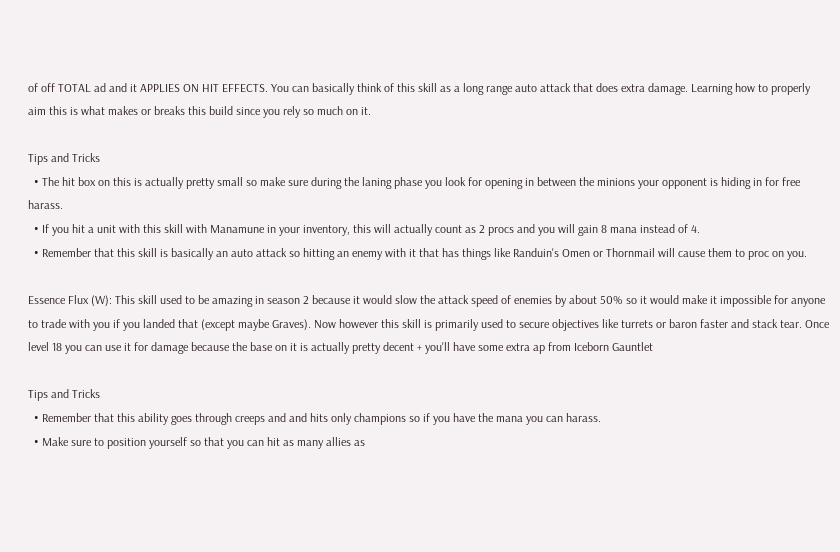of off TOTAL ad and it APPLIES ON HIT EFFECTS. You can basically think of this skill as a long range auto attack that does extra damage. Learning how to properly aim this is what makes or breaks this build since you rely so much on it.

Tips and Tricks
  • The hit box on this is actually pretty small so make sure during the laning phase you look for opening in between the minions your opponent is hiding in for free harass.
  • If you hit a unit with this skill with Manamune in your inventory, this will actually count as 2 procs and you will gain 8 mana instead of 4.
  • Remember that this skill is basically an auto attack so hitting an enemy with it that has things like Randuin's Omen or Thornmail will cause them to proc on you.

Essence Flux (W): This skill used to be amazing in season 2 because it would slow the attack speed of enemies by about 50% so it would make it impossible for anyone to trade with you if you landed that (except maybe Graves). Now however this skill is primarily used to secure objectives like turrets or baron faster and stack tear. Once level 18 you can use it for damage because the base on it is actually pretty decent + you'll have some extra ap from Iceborn Gauntlet

Tips and Tricks
  • Remember that this ability goes through creeps and and hits only champions so if you have the mana you can harass.
  • Make sure to position yourself so that you can hit as many allies as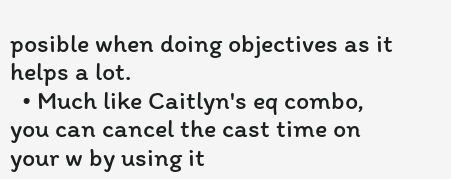posible when doing objectives as it helps a lot.
  • Much like Caitlyn's eq combo, you can cancel the cast time on your w by using it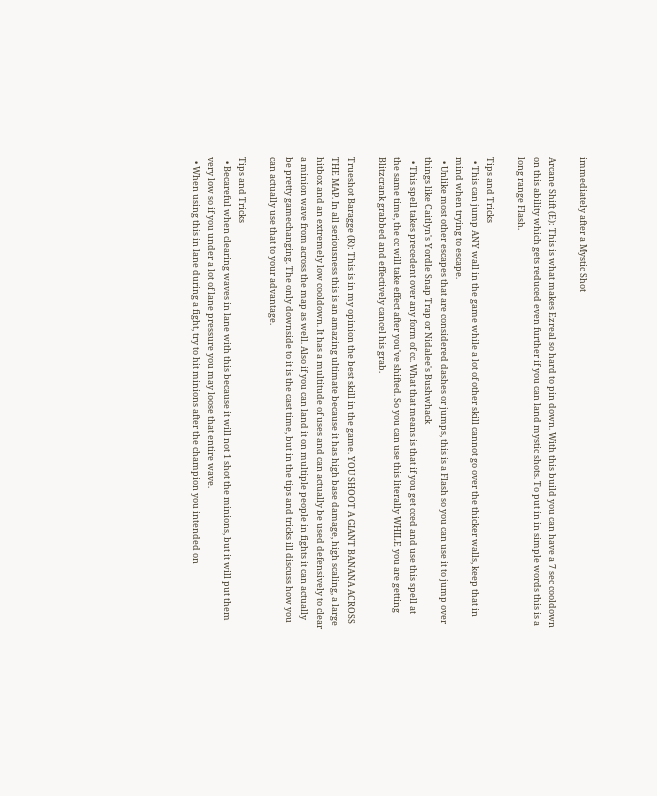immediately after a Mystic Shot

Arcane Shift (E): This is what makes Ezreal so hard to pin down. With this build you can have a 7 sec cooldown on this ability which gets reduced even further if you can land mystic shots. To put in in simple words this is a long range Flash.

Tips and Tricks
  • This can jump ANY wall in the game while a lot of other skill cannot go over the thicker walls, keep that in mind when trying to escape.
  • Unlike most other escapes that are considered dashes or jumps, this is a Flash so you can use it to jump over things like Caitlyn's Yordle Snap Trap or Nidalee's Bushwhack
  • This spell takes precedent over any form of cc. What that means is that if you get cced and use this spell at the same time, the cc will take effect after you've shifted. So you can use this literally WHILE you are getting Blitzcrank grabbed and effectively cancel his grab.

Trueshot Baragge (R): This is in my opinion the best skill in the game. YOU SHOOT A GIANT BANANA ACROSS THE MAP. In all seriousness this is an amazing ultimate because it has high base damage, high scaling, a large hitbox and an extremely low cooldown. It has a multitude of uses and can actually be used defensively to clear a minion wave from across the map as well. Also if you can land it on multiple people in fights it can actually be pretty gamechanging. The only downside to it is the cast time, but in the tips and tricks ill discuss how you can actually use that to your advantage.

Tips and Tricks
  • Becareful when clearing waves in lane with this because it will not 1 shot the minions, but it will put them very low so if you under a lot of lane pressure you may loose that entire wave.
  • When using this in lane during a fight, try to hit minions after the champion you intended on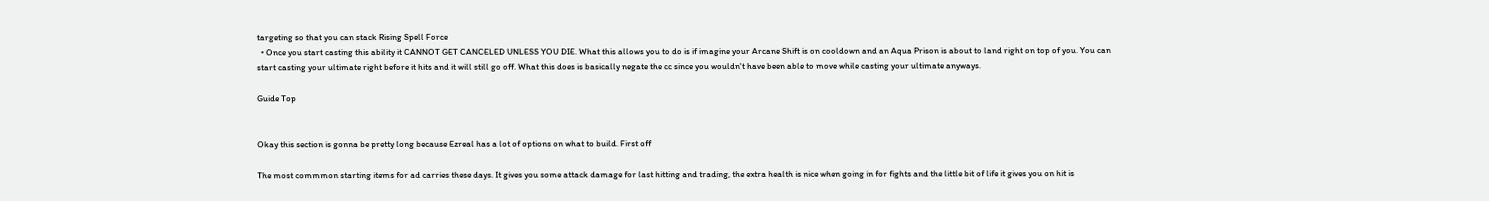targeting so that you can stack Rising Spell Force
  • Once you start casting this ability it CANNOT GET CANCELED UNLESS YOU DIE. What this allows you to do is if imagine your Arcane Shift is on cooldown and an Aqua Prison is about to land right on top of you. You can start casting your ultimate right before it hits and it will still go off. What this does is basically negate the cc since you wouldn't have been able to move while casting your ultimate anyways.

Guide Top


Okay this section is gonna be pretty long because Ezreal has a lot of options on what to build. First off

The most commmon starting items for ad carries these days. It gives you some attack damage for last hitting and trading, the extra health is nice when going in for fights and the little bit of life it gives you on hit is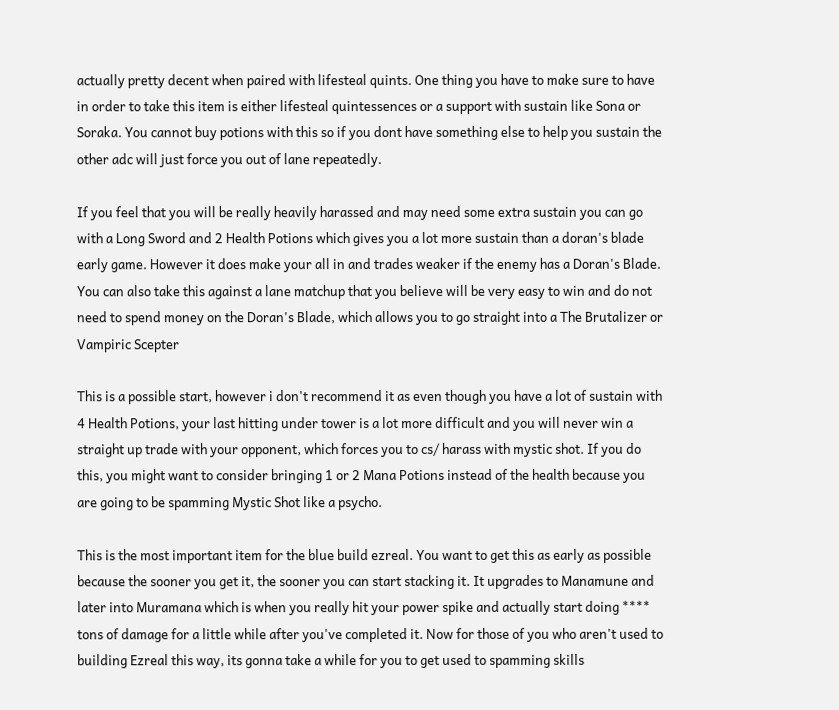actually pretty decent when paired with lifesteal quints. One thing you have to make sure to have in order to take this item is either lifesteal quintessences or a support with sustain like Sona or Soraka. You cannot buy potions with this so if you dont have something else to help you sustain the other adc will just force you out of lane repeatedly.

If you feel that you will be really heavily harassed and may need some extra sustain you can go with a Long Sword and 2 Health Potions which gives you a lot more sustain than a doran's blade early game. However it does make your all in and trades weaker if the enemy has a Doran's Blade. You can also take this against a lane matchup that you believe will be very easy to win and do not need to spend money on the Doran's Blade, which allows you to go straight into a The Brutalizer or Vampiric Scepter

This is a possible start, however i don't recommend it as even though you have a lot of sustain with 4 Health Potions, your last hitting under tower is a lot more difficult and you will never win a straight up trade with your opponent, which forces you to cs/ harass with mystic shot. If you do this, you might want to consider bringing 1 or 2 Mana Potions instead of the health because you are going to be spamming Mystic Shot like a psycho.

This is the most important item for the blue build ezreal. You want to get this as early as possible because the sooner you get it, the sooner you can start stacking it. It upgrades to Manamune and later into Muramana which is when you really hit your power spike and actually start doing **** tons of damage for a little while after you've completed it. Now for those of you who aren't used to building Ezreal this way, its gonna take a while for you to get used to spamming skills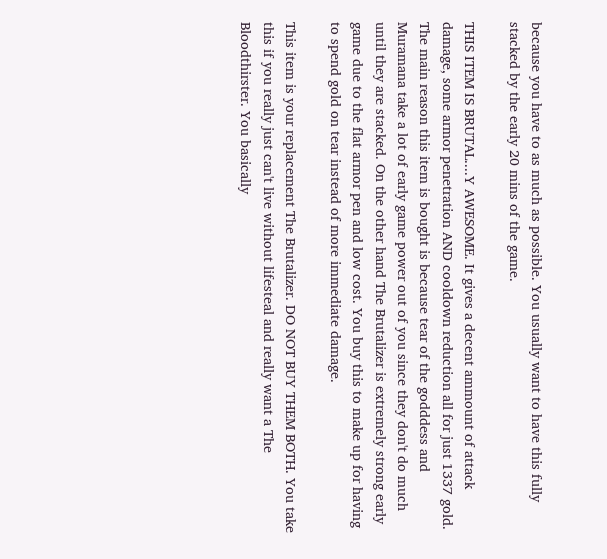because you have to as much as possible. You usually want to have this fully stacked by the early 20 mins of the game.

THIS ITEM IS BRUTAL....Y AWESOME. It gives a decent ammount of attack damage, some armor penetration AND cooldown reduction all for just 1337 gold. The main reason this item is bought is because tear of the godddess and Muramana take a lot of early game power out of you since they don't do much until they are stacked. On the other hand The Brutalizer is extremely strong early game due to the flat armor pen and low cost. You buy this to make up for having to spend gold on tear instead of more immediate damage.

This item is your replacement The Brutalizer. DO NOT BUY THEM BOTH. You take this if you really just can't live without lifesteal and really want a The Bloodthirster. You basically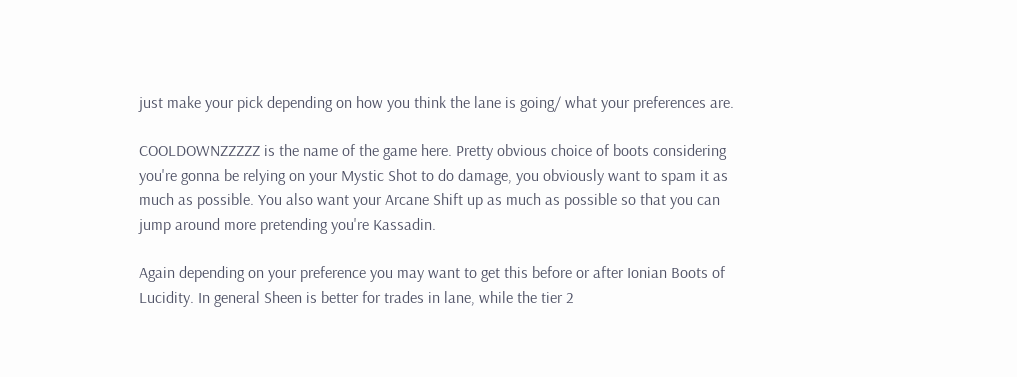just make your pick depending on how you think the lane is going/ what your preferences are.

COOLDOWNZZZZZ is the name of the game here. Pretty obvious choice of boots considering you're gonna be relying on your Mystic Shot to do damage, you obviously want to spam it as much as possible. You also want your Arcane Shift up as much as possible so that you can jump around more pretending you're Kassadin.

Again depending on your preference you may want to get this before or after Ionian Boots of Lucidity. In general Sheen is better for trades in lane, while the tier 2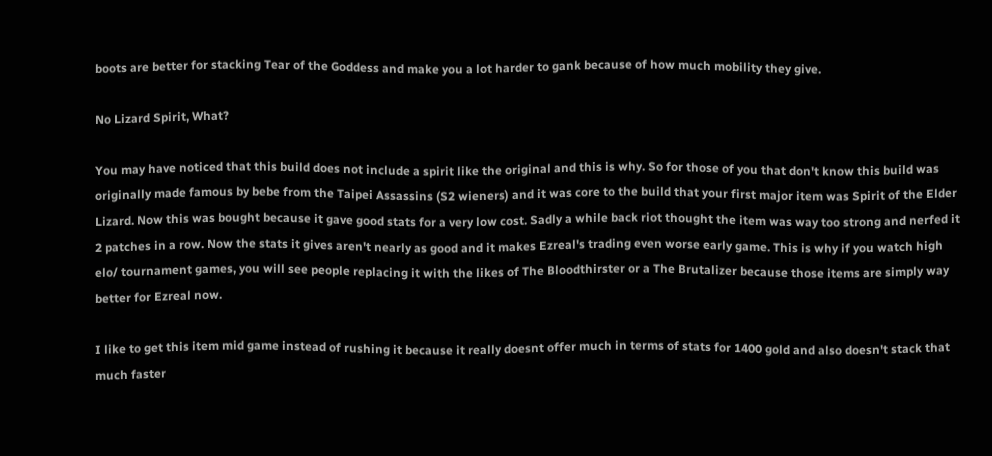boots are better for stacking Tear of the Goddess and make you a lot harder to gank because of how much mobility they give.

No Lizard Spirit, What?

You may have noticed that this build does not include a spirit like the original and this is why. So for those of you that don't know this build was originally made famous by bebe from the Taipei Assassins (S2 wieners) and it was core to the build that your first major item was Spirit of the Elder Lizard. Now this was bought because it gave good stats for a very low cost. Sadly a while back riot thought the item was way too strong and nerfed it 2 patches in a row. Now the stats it gives aren't nearly as good and it makes Ezreal's trading even worse early game. This is why if you watch high elo/ tournament games, you will see people replacing it with the likes of The Bloodthirster or a The Brutalizer because those items are simply way better for Ezreal now.

I like to get this item mid game instead of rushing it because it really doesnt offer much in terms of stats for 1400 gold and also doesn't stack that much faster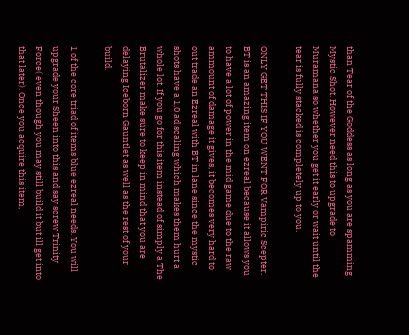than Tear of the Goddess as long as you are spamming Mystic Shot. However need this to upgrade to Muramana so whether you get it early or wait until the tear is fully stacked is completely up to you.

ONLY GET THIS IF YOU WENT FOR Vampiric Scepter. BT is an amazing item on ezreal because it allows you to have a lot of power in the mid game due to the raw ammount of damage it gives, it becomes very hard to out trade an Ezreal with BT in lane since the mystic shots have a 1.0 ad scaling which makes them hurt a whole lot. If you go for this item instead of simply a The Brutalizer make sure to keep in mind that you are delaying Iceborn Gauntlet as well as the rest of your build.

1 of the core triad of items blue ezreal needs. You will upgrade your Sheen into this and say screw Trinity Force( even though you may still build it but ill get into that later). Once you acquire this item,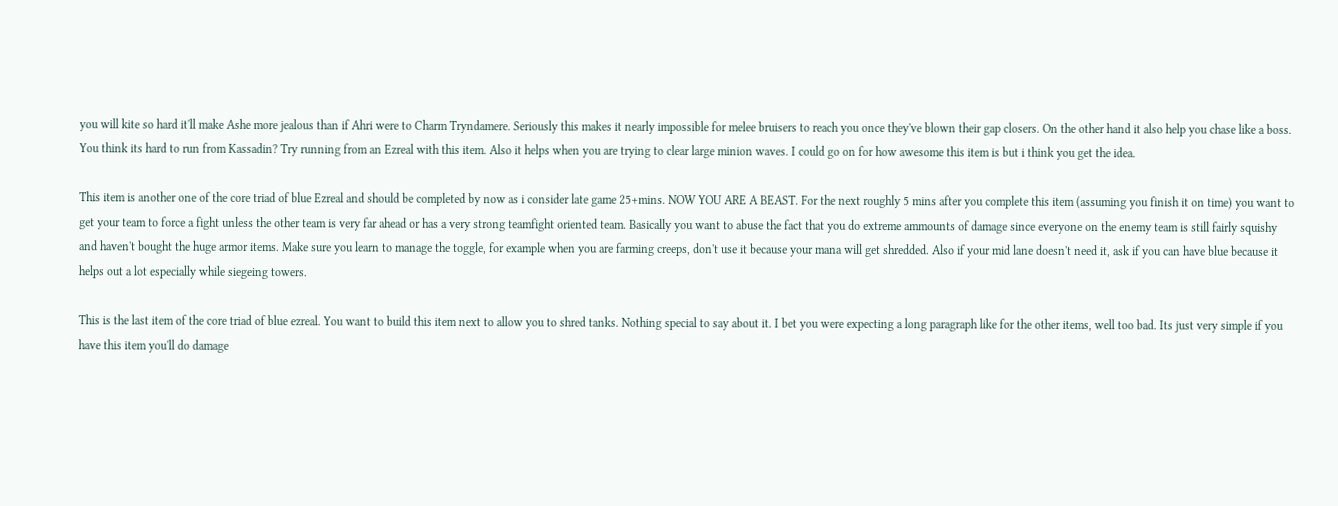you will kite so hard it'll make Ashe more jealous than if Ahri were to Charm Tryndamere. Seriously this makes it nearly impossible for melee bruisers to reach you once they've blown their gap closers. On the other hand it also help you chase like a boss. You think its hard to run from Kassadin? Try running from an Ezreal with this item. Also it helps when you are trying to clear large minion waves. I could go on for how awesome this item is but i think you get the idea.

This item is another one of the core triad of blue Ezreal and should be completed by now as i consider late game 25+mins. NOW YOU ARE A BEAST. For the next roughly 5 mins after you complete this item (assuming you finish it on time) you want to get your team to force a fight unless the other team is very far ahead or has a very strong teamfight oriented team. Basically you want to abuse the fact that you do extreme ammounts of damage since everyone on the enemy team is still fairly squishy and haven't bought the huge armor items. Make sure you learn to manage the toggle, for example when you are farming creeps, don't use it because your mana will get shredded. Also if your mid lane doesn't need it, ask if you can have blue because it helps out a lot especially while siegeing towers.

This is the last item of the core triad of blue ezreal. You want to build this item next to allow you to shred tanks. Nothing special to say about it. I bet you were expecting a long paragraph like for the other items, well too bad. Its just very simple if you have this item you'll do damage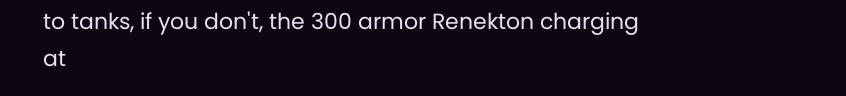to tanks, if you don't, the 300 armor Renekton charging at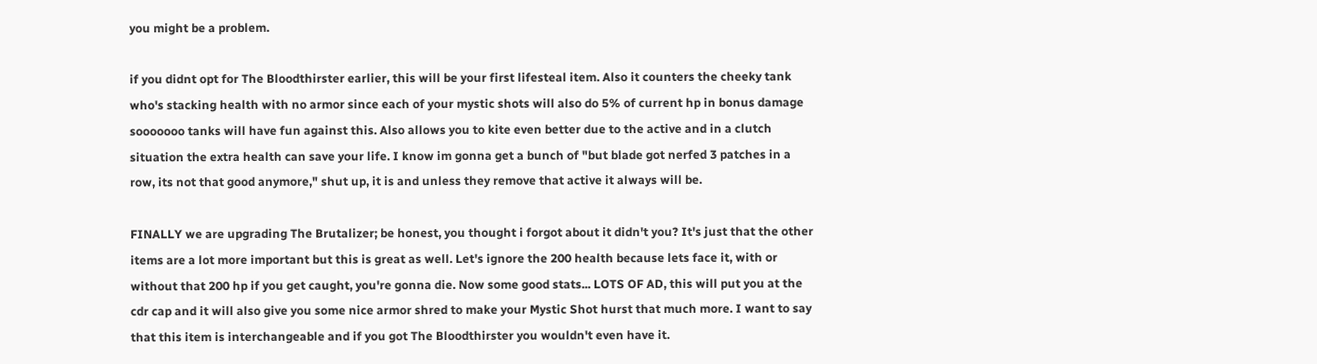you might be a problem.

if you didnt opt for The Bloodthirster earlier, this will be your first lifesteal item. Also it counters the cheeky tank who's stacking health with no armor since each of your mystic shots will also do 5% of current hp in bonus damage sooooooo tanks will have fun against this. Also allows you to kite even better due to the active and in a clutch situation the extra health can save your life. I know im gonna get a bunch of "but blade got nerfed 3 patches in a row, its not that good anymore," shut up, it is and unless they remove that active it always will be.

FINALLY we are upgrading The Brutalizer; be honest, you thought i forgot about it didn't you? It's just that the other items are a lot more important but this is great as well. Let's ignore the 200 health because lets face it, with or without that 200 hp if you get caught, you're gonna die. Now some good stats... LOTS OF AD, this will put you at the cdr cap and it will also give you some nice armor shred to make your Mystic Shot hurst that much more. I want to say that this item is interchangeable and if you got The Bloodthirster you wouldn't even have it.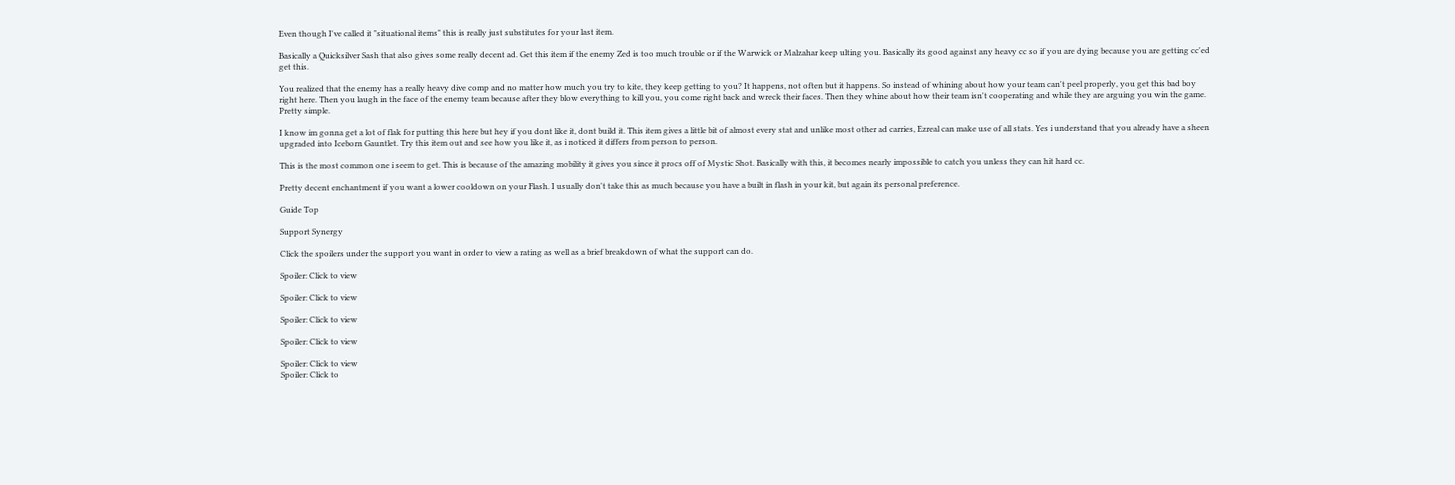Even though I've called it "situational items" this is really just substitutes for your last item.

Basically a Quicksilver Sash that also gives some really decent ad. Get this item if the enemy Zed is too much trouble or if the Warwick or Malzahar keep ulting you. Basically its good against any heavy cc so if you are dying because you are getting cc'ed get this.

You realized that the enemy has a really heavy dive comp and no matter how much you try to kite, they keep getting to you? It happens, not often but it happens. So instead of whining about how your team can't peel properly, you get this bad boy right here. Then you laugh in the face of the enemy team because after they blow everything to kill you, you come right back and wreck their faces. Then they whine about how their team isn't cooperating and while they are arguing you win the game. Pretty simple.

I know im gonna get a lot of flak for putting this here but hey if you dont like it, dont build it. This item gives a little bit of almost every stat and unlike most other ad carries, Ezreal can make use of all stats. Yes i understand that you already have a sheen upgraded into Iceborn Gauntlet. Try this item out and see how you like it, as i noticed it differs from person to person.

This is the most common one i seem to get. This is because of the amazing mobility it gives you since it procs off of Mystic Shot. Basically with this, it becomes nearly impossible to catch you unless they can hit hard cc.

Pretty decent enchantment if you want a lower cooldown on your Flash. I usually don't take this as much because you have a built in flash in your kit, but again its personal preference.

Guide Top

Support Synergy

Click the spoilers under the support you want in order to view a rating as well as a brief breakdown of what the support can do.

Spoiler: Click to view

Spoiler: Click to view

Spoiler: Click to view

Spoiler: Click to view

Spoiler: Click to view
Spoiler: Click to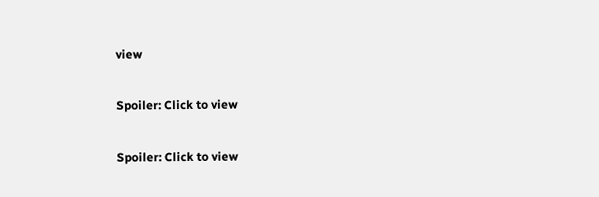view

Spoiler: Click to view

Spoiler: Click to view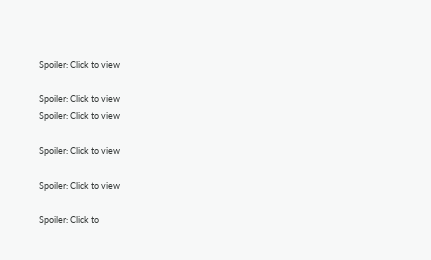Spoiler: Click to view

Spoiler: Click to view
Spoiler: Click to view

Spoiler: Click to view

Spoiler: Click to view

Spoiler: Click to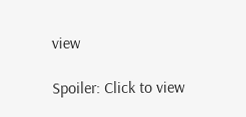view

Spoiler: Click to view